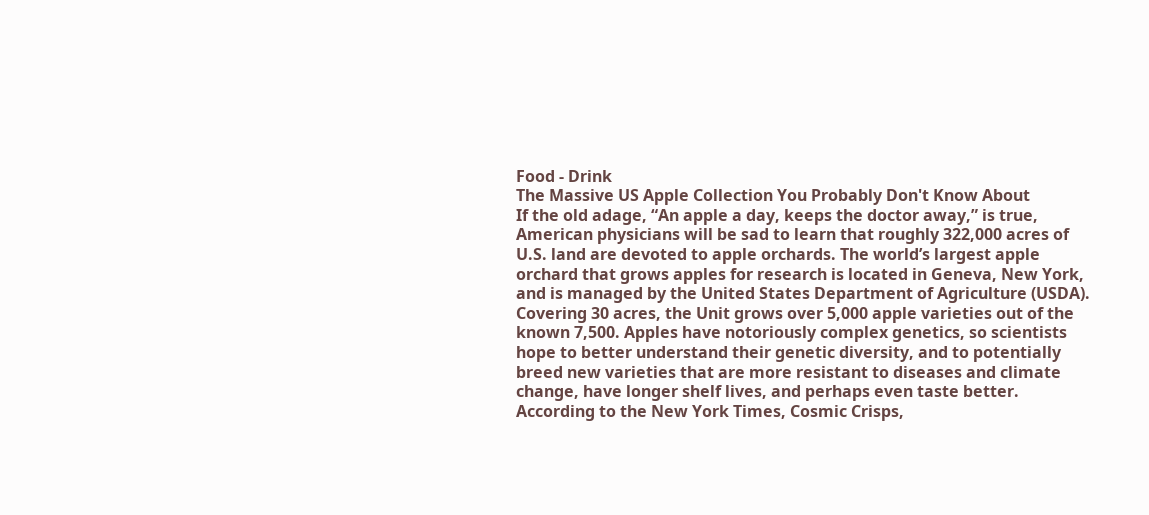Food - Drink
The Massive US Apple Collection You Probably Don't Know About
If the old adage, “An apple a day, keeps the doctor away,” is true, American physicians will be sad to learn that roughly 322,000 acres of U.S. land are devoted to apple orchards. The world’s largest apple orchard that grows apples for research is located in Geneva, New York, and is managed by the United States Department of Agriculture (USDA).
Covering 30 acres, the Unit grows over 5,000 apple varieties out of the known 7,500. Apples have notoriously complex genetics, so scientists hope to better understand their genetic diversity, and to potentially breed new varieties that are more resistant to diseases and climate change, have longer shelf lives, and perhaps even taste better.
According to the New York Times, Cosmic Crisps,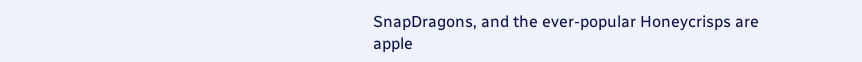SnapDragons, and the ever-popular Honeycrisps are apple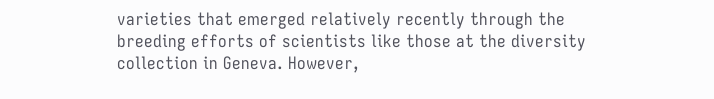varieties that emerged relatively recently through the breeding efforts of scientists like those at the diversity collection in Geneva. However,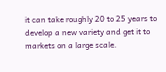it can take roughly 20 to 25 years to develop a new variety and get it to markets on a large scale.